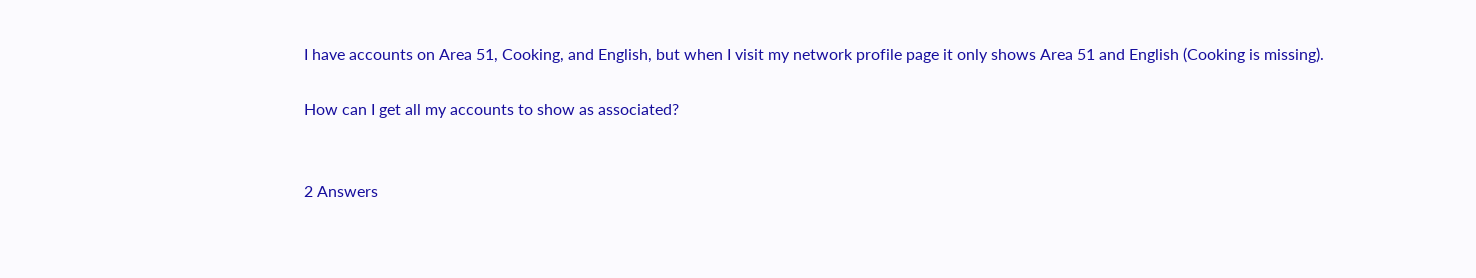I have accounts on Area 51, Cooking, and English, but when I visit my network profile page it only shows Area 51 and English (Cooking is missing).

How can I get all my accounts to show as associated?


2 Answers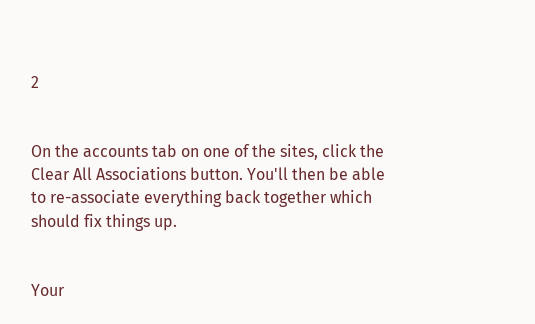2


On the accounts tab on one of the sites, click the Clear All Associations button. You'll then be able to re-associate everything back together which should fix things up.


Your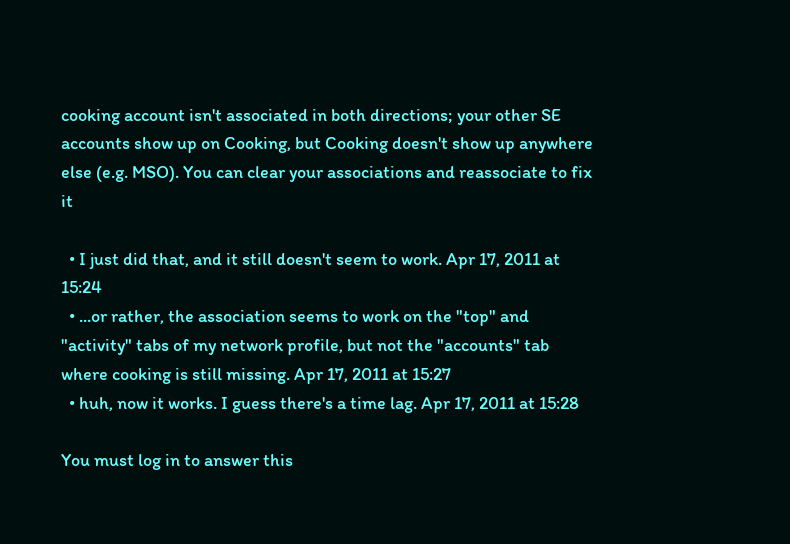cooking account isn't associated in both directions; your other SE accounts show up on Cooking, but Cooking doesn't show up anywhere else (e.g. MSO). You can clear your associations and reassociate to fix it

  • I just did that, and it still doesn't seem to work. Apr 17, 2011 at 15:24
  • ...or rather, the association seems to work on the "top" and "activity" tabs of my network profile, but not the "accounts" tab where cooking is still missing. Apr 17, 2011 at 15:27
  • huh, now it works. I guess there's a time lag. Apr 17, 2011 at 15:28

You must log in to answer this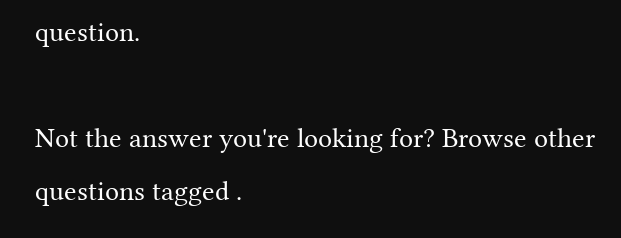question.

Not the answer you're looking for? Browse other questions tagged .